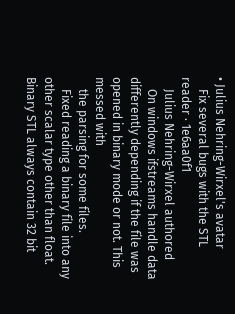• Julius Nehring-Wirxel's avatar
    Fix several bugs with the STL reader · 1e6aa0f1
    Julius Nehring-Wirxel authored
    On windows ifstreams handle data differently depending if the file was opened in binary mode or not. This messed with
    the parsing for some files.
    Fixed reading a binary file into any other scalar type other than float. Binary STL always contain 32 bit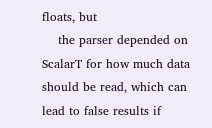floats, but
    the parser depended on ScalarT for how much data should be read, which can lead to false results if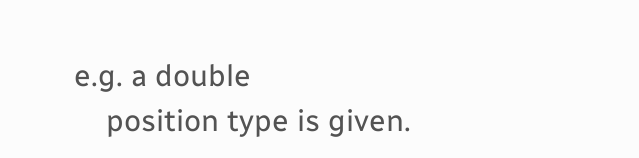e.g. a double
    position type is given.